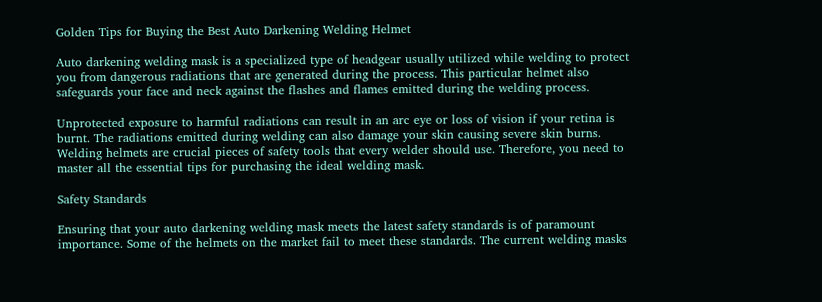Golden Tips for Buying the Best Auto Darkening Welding Helmet

Auto darkening welding mask is a specialized type of headgear usually utilized while welding to protect you from dangerous radiations that are generated during the process. This particular helmet also safeguards your face and neck against the flashes and flames emitted during the welding process.

Unprotected exposure to harmful radiations can result in an arc eye or loss of vision if your retina is burnt. The radiations emitted during welding can also damage your skin causing severe skin burns. Welding helmets are crucial pieces of safety tools that every welder should use. Therefore, you need to master all the essential tips for purchasing the ideal welding mask.

Safety Standards

Ensuring that your auto darkening welding mask meets the latest safety standards is of paramount importance. Some of the helmets on the market fail to meet these standards. The current welding masks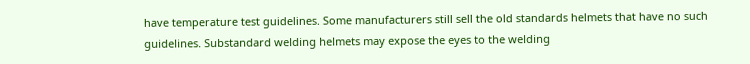have temperature test guidelines. Some manufacturers still sell the old standards helmets that have no such guidelines. Substandard welding helmets may expose the eyes to the welding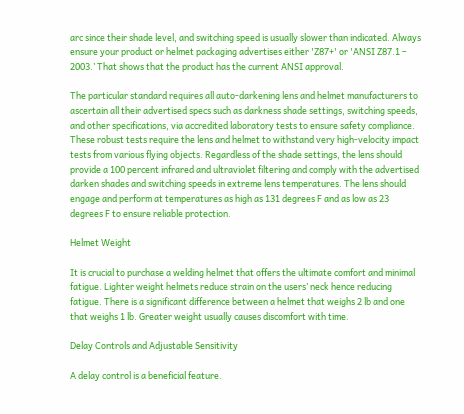arc since their shade level, and switching speed is usually slower than indicated. Always ensure your product or helmet packaging advertises either 'Z87+' or 'ANSI Z87.1 – 2003.’ That shows that the product has the current ANSI approval.

The particular standard requires all auto-darkening lens and helmet manufacturers to ascertain all their advertised specs such as darkness shade settings, switching speeds, and other specifications, via accredited laboratory tests to ensure safety compliance. These robust tests require the lens and helmet to withstand very high-velocity impact tests from various flying objects. Regardless of the shade settings, the lens should provide a 100 percent infrared and ultraviolet filtering and comply with the advertised darken shades and switching speeds in extreme lens temperatures. The lens should engage and perform at temperatures as high as 131 degrees F and as low as 23 degrees F to ensure reliable protection.

Helmet Weight

It is crucial to purchase a welding helmet that offers the ultimate comfort and minimal fatigue. Lighter weight helmets reduce strain on the users’ neck hence reducing fatigue. There is a significant difference between a helmet that weighs 2 lb and one that weighs 1 lb. Greater weight usually causes discomfort with time.

Delay Controls and Adjustable Sensitivity

A delay control is a beneficial feature.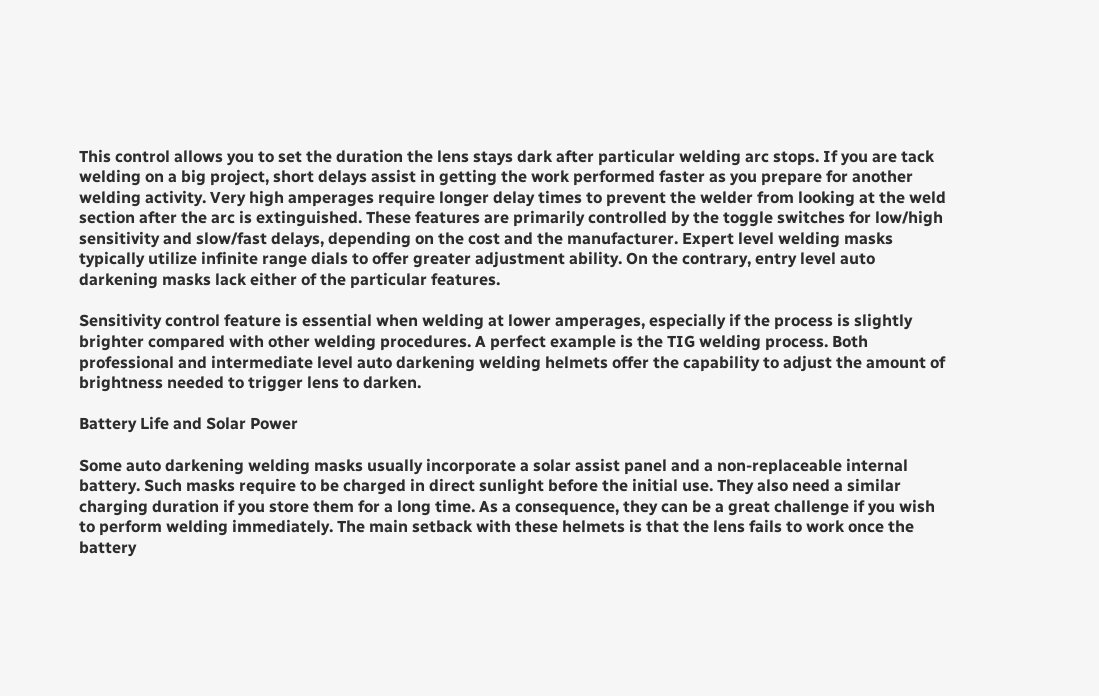This control allows you to set the duration the lens stays dark after particular welding arc stops. If you are tack welding on a big project, short delays assist in getting the work performed faster as you prepare for another welding activity. Very high amperages require longer delay times to prevent the welder from looking at the weld section after the arc is extinguished. These features are primarily controlled by the toggle switches for low/high sensitivity and slow/fast delays, depending on the cost and the manufacturer. Expert level welding masks typically utilize infinite range dials to offer greater adjustment ability. On the contrary, entry level auto darkening masks lack either of the particular features.

Sensitivity control feature is essential when welding at lower amperages, especially if the process is slightly brighter compared with other welding procedures. A perfect example is the TIG welding process. Both professional and intermediate level auto darkening welding helmets offer the capability to adjust the amount of brightness needed to trigger lens to darken.

Battery Life and Solar Power

Some auto darkening welding masks usually incorporate a solar assist panel and a non-replaceable internal battery. Such masks require to be charged in direct sunlight before the initial use. They also need a similar charging duration if you store them for a long time. As a consequence, they can be a great challenge if you wish to perform welding immediately. The main setback with these helmets is that the lens fails to work once the battery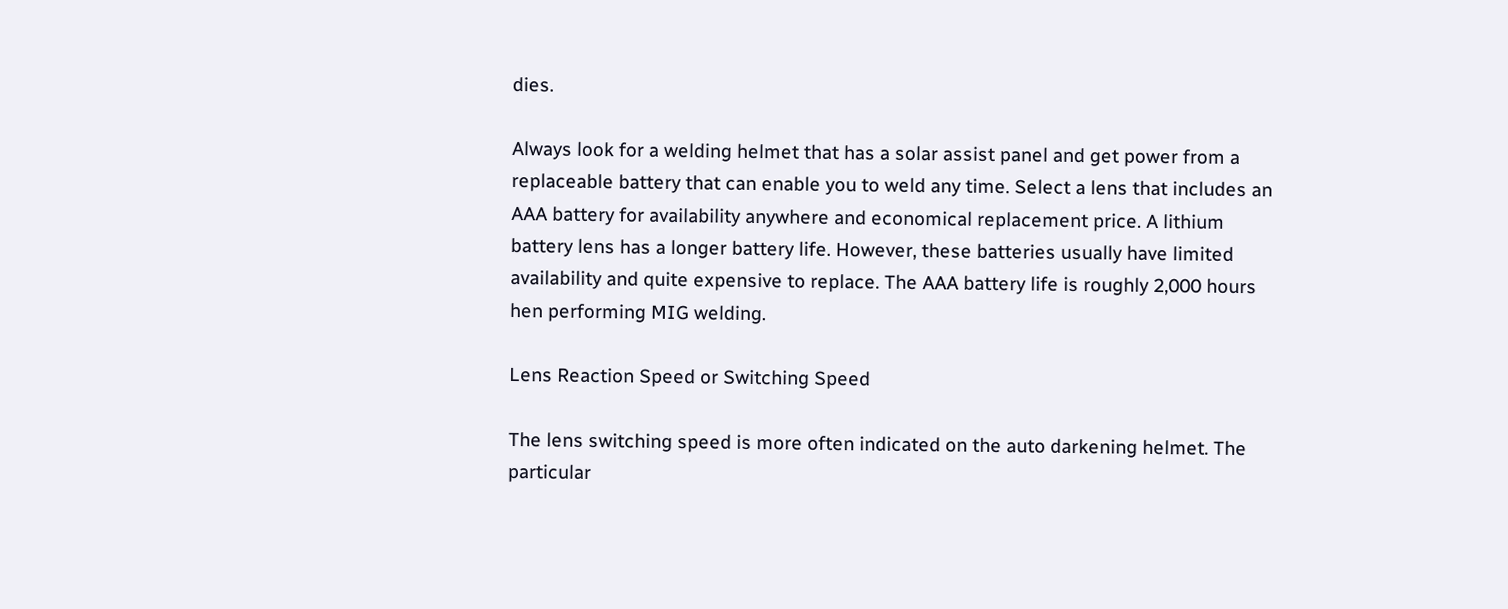dies.

Always look for a welding helmet that has a solar assist panel and get power from a replaceable battery that can enable you to weld any time. Select a lens that includes an AAA battery for availability anywhere and economical replacement price. A lithium battery lens has a longer battery life. However, these batteries usually have limited availability and quite expensive to replace. The AAA battery life is roughly 2,000 hours hen performing MIG welding.

Lens Reaction Speed or Switching Speed

The lens switching speed is more often indicated on the auto darkening helmet. The particular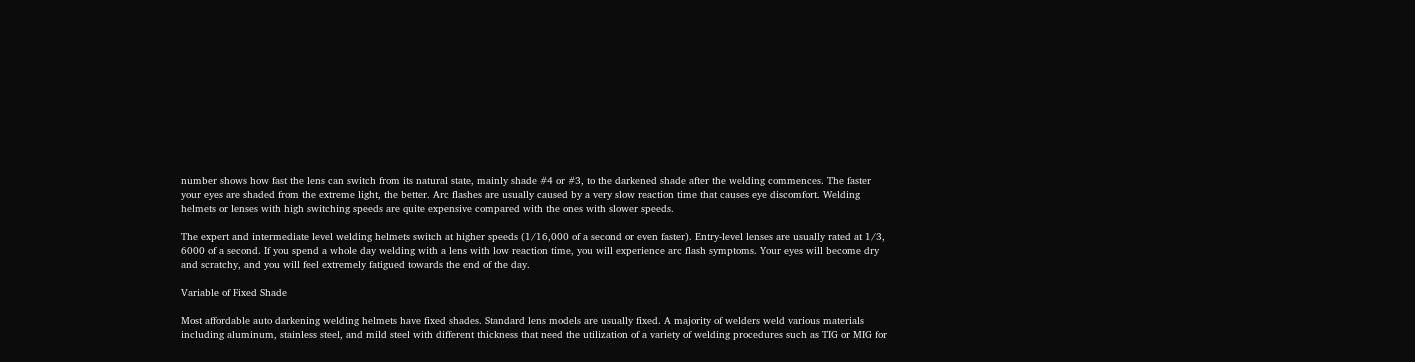number shows how fast the lens can switch from its natural state, mainly shade #4 or #3, to the darkened shade after the welding commences. The faster your eyes are shaded from the extreme light, the better. Arc flashes are usually caused by a very slow reaction time that causes eye discomfort. Welding helmets or lenses with high switching speeds are quite expensive compared with the ones with slower speeds.

The expert and intermediate level welding helmets switch at higher speeds (1/16,000 of a second or even faster). Entry-level lenses are usually rated at 1/3, 6000 of a second. If you spend a whole day welding with a lens with low reaction time, you will experience arc flash symptoms. Your eyes will become dry and scratchy, and you will feel extremely fatigued towards the end of the day.

Variable of Fixed Shade

Most affordable auto darkening welding helmets have fixed shades. Standard lens models are usually fixed. A majority of welders weld various materials including aluminum, stainless steel, and mild steel with different thickness that need the utilization of a variety of welding procedures such as TIG or MIG for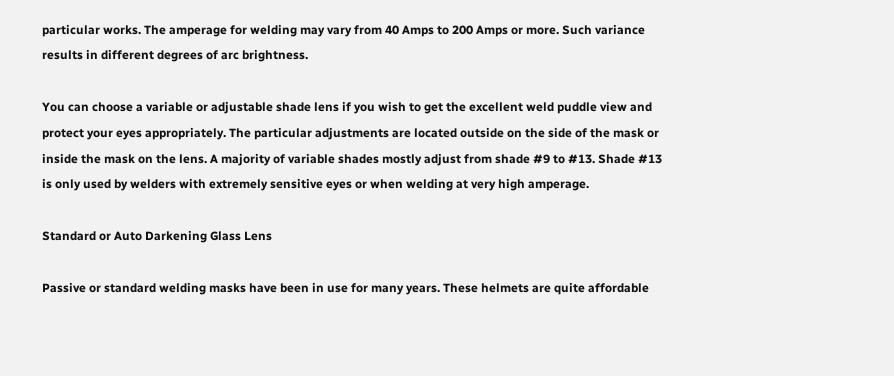particular works. The amperage for welding may vary from 40 Amps to 200 Amps or more. Such variance results in different degrees of arc brightness.

You can choose a variable or adjustable shade lens if you wish to get the excellent weld puddle view and protect your eyes appropriately. The particular adjustments are located outside on the side of the mask or inside the mask on the lens. A majority of variable shades mostly adjust from shade #9 to #13. Shade #13 is only used by welders with extremely sensitive eyes or when welding at very high amperage.

Standard or Auto Darkening Glass Lens

Passive or standard welding masks have been in use for many years. These helmets are quite affordable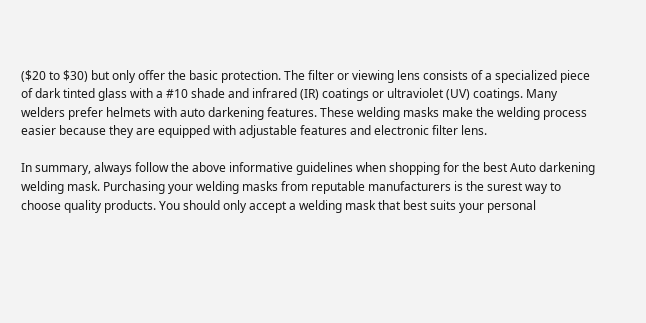($20 to $30) but only offer the basic protection. The filter or viewing lens consists of a specialized piece of dark tinted glass with a #10 shade and infrared (IR) coatings or ultraviolet (UV) coatings. Many welders prefer helmets with auto darkening features. These welding masks make the welding process easier because they are equipped with adjustable features and electronic filter lens.

In summary, always follow the above informative guidelines when shopping for the best Auto darkening welding mask. Purchasing your welding masks from reputable manufacturers is the surest way to choose quality products. You should only accept a welding mask that best suits your personal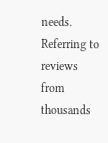needs. Referring to reviews from thousands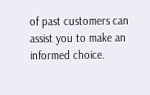of past customers can assist you to make an informed choice.